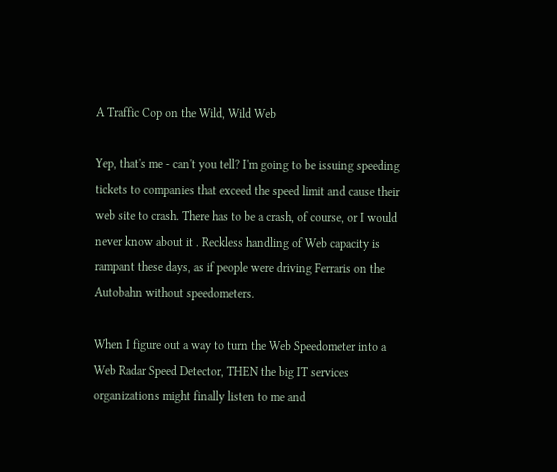A Traffic Cop on the Wild, Wild Web

Yep, that's me - can't you tell? I'm going to be issuing speeding tickets to companies that exceed the speed limit and cause their web site to crash. There has to be a crash, of course, or I would never know about it . Reckless handling of Web capacity is rampant these days, as if people were driving Ferraris on the Autobahn without speedometers.

When I figure out a way to turn the Web Speedometer into a Web Radar Speed Detector, THEN the big IT services organizations might finally listen to me and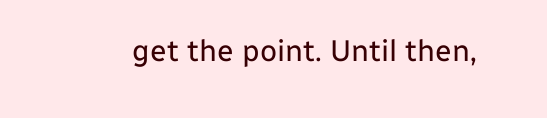get the point. Until then,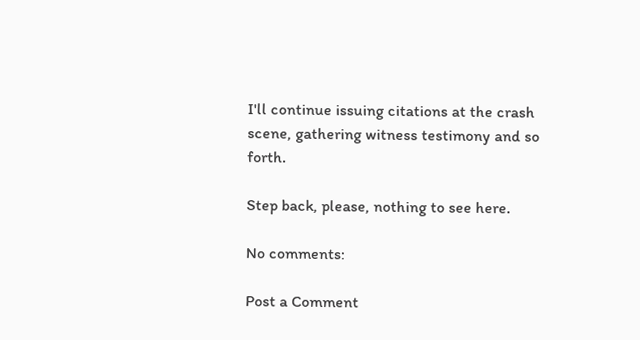I'll continue issuing citations at the crash scene, gathering witness testimony and so forth.

Step back, please, nothing to see here.

No comments:

Post a Comment